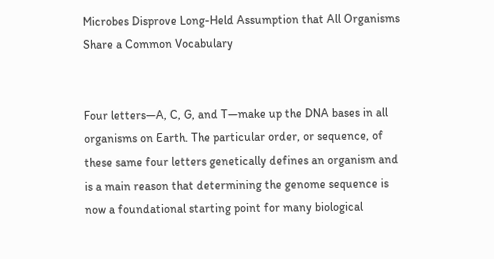Microbes Disprove Long-Held Assumption that All Organisms Share a Common Vocabulary


Four letters—A, C, G, and T—make up the DNA bases in all organisms on Earth. The particular order, or sequence, of these same four letters genetically defines an organism and is a main reason that determining the genome sequence is now a foundational starting point for many biological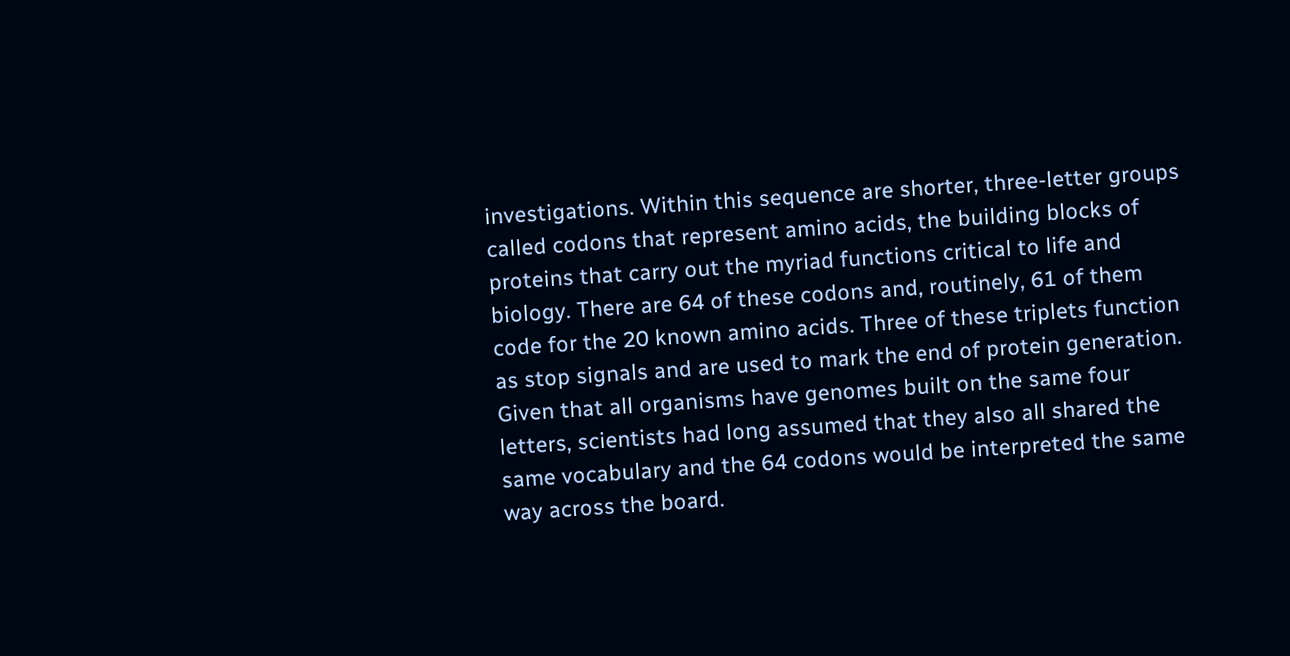investigations. Within this sequence are shorter, three-letter groups called codons that represent amino acids, the building blocks of proteins that carry out the myriad functions critical to life and biology. There are 64 of these codons and, routinely, 61 of them code for the 20 known amino acids. Three of these triplets function as stop signals and are used to mark the end of protein generation. Given that all organisms have genomes built on the same four letters, scientists had long assumed that they also all shared the same vocabulary and the 64 codons would be interpreted the same way across the board.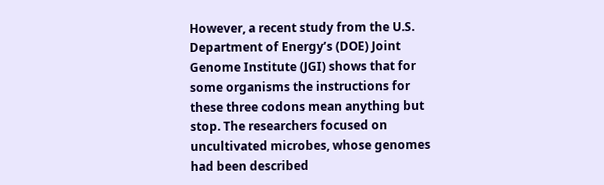However, a recent study from the U.S. Department of Energy’s (DOE) Joint Genome Institute (JGI) shows that for some organisms the instructions for these three codons mean anything but stop. The researchers focused on uncultivated microbes, whose genomes had been described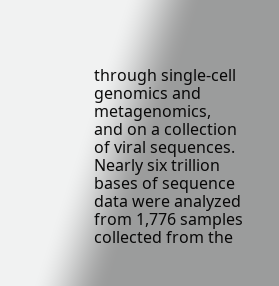through single-cell genomics and metagenomics, and on a collection of viral sequences. Nearly six trillion bases of sequence data were analyzed from 1,776 samples collected from the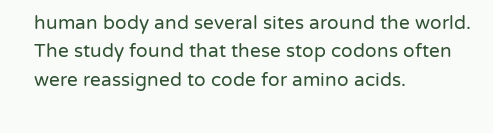human body and several sites around the world. The study found that these stop codons often were reassigned to code for amino acids.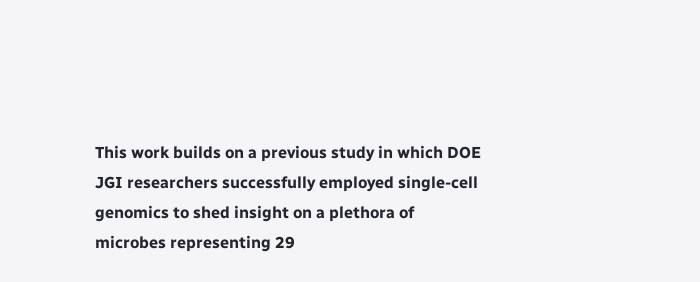This work builds on a previous study in which DOE JGI researchers successfully employed single-cell genomics to shed insight on a plethora of microbes representing 29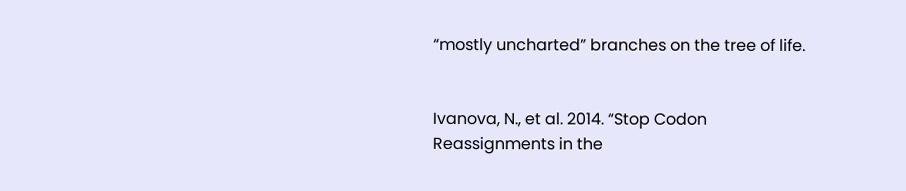“mostly uncharted” branches on the tree of life.


Ivanova, N., et al. 2014. “Stop Codon Reassignments in the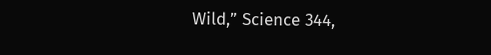Wild,” Science 344,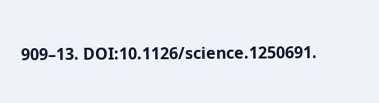909–13. DOI:10.1126/science.1250691.